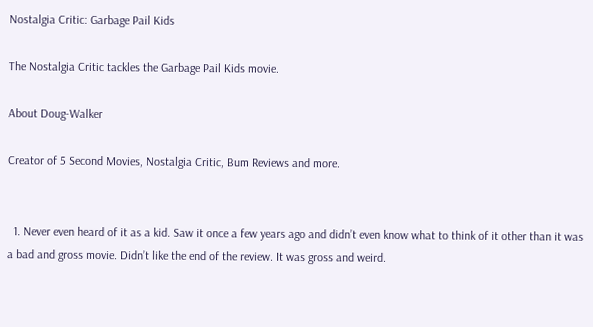Nostalgia Critic: Garbage Pail Kids

The Nostalgia Critic tackles the Garbage Pail Kids movie.

About Doug-Walker

Creator of 5 Second Movies, Nostalgia Critic, Bum Reviews and more.


  1. Never even heard of it as a kid. Saw it once a few years ago and didn’t even know what to think of it other than it was a bad and gross movie. Didn’t like the end of the review. It was gross and weird.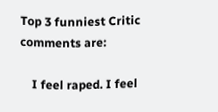Top 3 funniest Critic comments are:

    I feel raped. I feel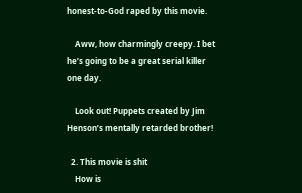honest-to-God raped by this movie.

    Aww, how charmingly creepy. I bet he’s going to be a great serial killer one day.

    Look out! Puppets created by Jim Henson’s mentally retarded brother!

  2. This movie is shit
    How is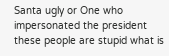Santa ugly or One who impersonated the president these people are stupid what is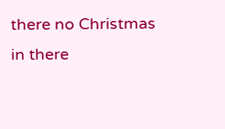there no Christmas in there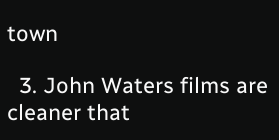town

  3. John Waters films are cleaner that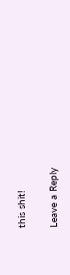this shit!

Leave a Reply